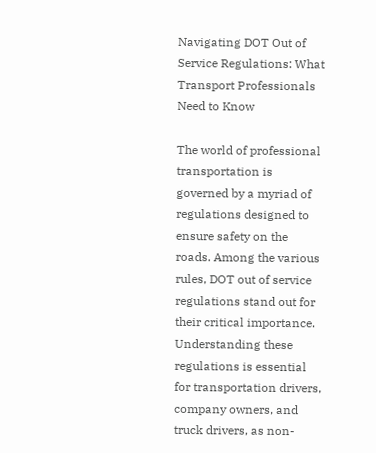Navigating DOT Out of Service Regulations: What Transport Professionals Need to Know

The world of professional transportation is governed by a myriad of regulations designed to ensure safety on the roads. Among the various rules, DOT out of service regulations stand out for their critical importance. Understanding these regulations is essential for transportation drivers, company owners, and truck drivers, as non-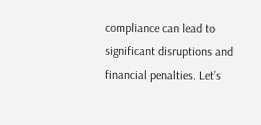compliance can lead to significant disruptions and financial penalties. Let’s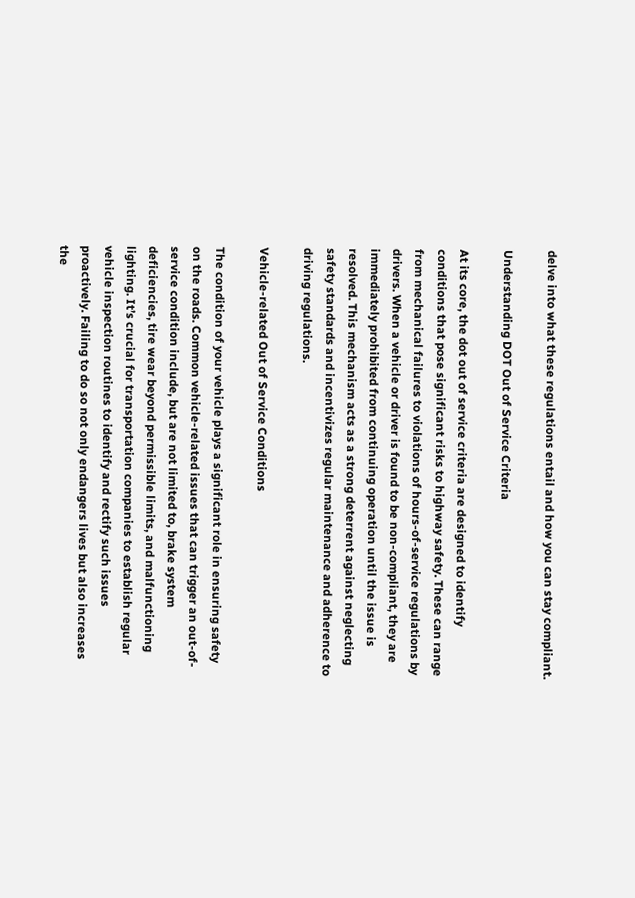delve into what these regulations entail and how you can stay compliant.

Understanding DOT Out of Service Criteria

At its core, the dot out of service criteria are designed to identify conditions that pose significant risks to highway safety. These can range from mechanical failures to violations of hours-of-service regulations by drivers. When a vehicle or driver is found to be non-compliant, they are immediately prohibited from continuing operation until the issue is resolved. This mechanism acts as a strong deterrent against neglecting safety standards and incentivizes regular maintenance and adherence to driving regulations.

Vehicle-related Out of Service Conditions

The condition of your vehicle plays a significant role in ensuring safety on the roads. Common vehicle-related issues that can trigger an out-of-service condition include, but are not limited to, brake system deficiencies, tire wear beyond permissible limits, and malfunctioning lighting. It’s crucial for transportation companies to establish regular vehicle inspection routines to identify and rectify such issues proactively. Failing to do so not only endangers lives but also increases the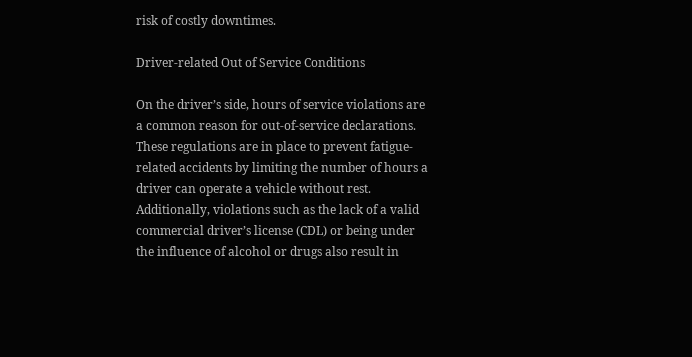risk of costly downtimes.

Driver-related Out of Service Conditions

On the driver’s side, hours of service violations are a common reason for out-of-service declarations. These regulations are in place to prevent fatigue-related accidents by limiting the number of hours a driver can operate a vehicle without rest. Additionally, violations such as the lack of a valid commercial driver’s license (CDL) or being under the influence of alcohol or drugs also result in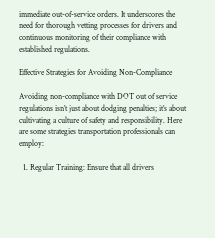immediate out-of-service orders. It underscores the need for thorough vetting processes for drivers and continuous monitoring of their compliance with established regulations.

Effective Strategies for Avoiding Non-Compliance

Avoiding non-compliance with DOT out of service regulations isn’t just about dodging penalties; it’s about cultivating a culture of safety and responsibility. Here are some strategies transportation professionals can employ:

  1. Regular Training: Ensure that all drivers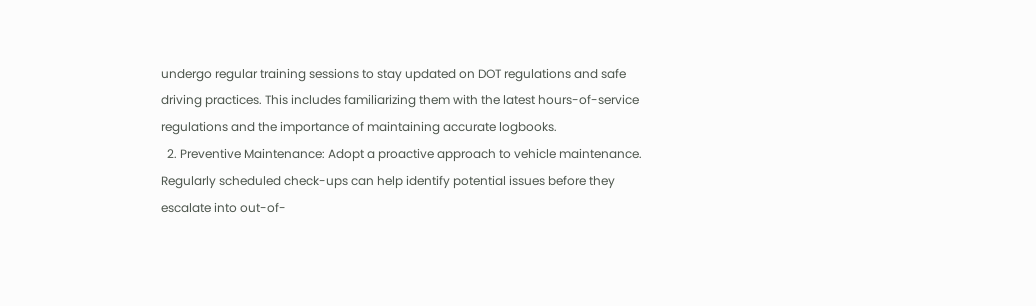undergo regular training sessions to stay updated on DOT regulations and safe driving practices. This includes familiarizing them with the latest hours-of-service regulations and the importance of maintaining accurate logbooks.
  2. Preventive Maintenance: Adopt a proactive approach to vehicle maintenance. Regularly scheduled check-ups can help identify potential issues before they escalate into out-of-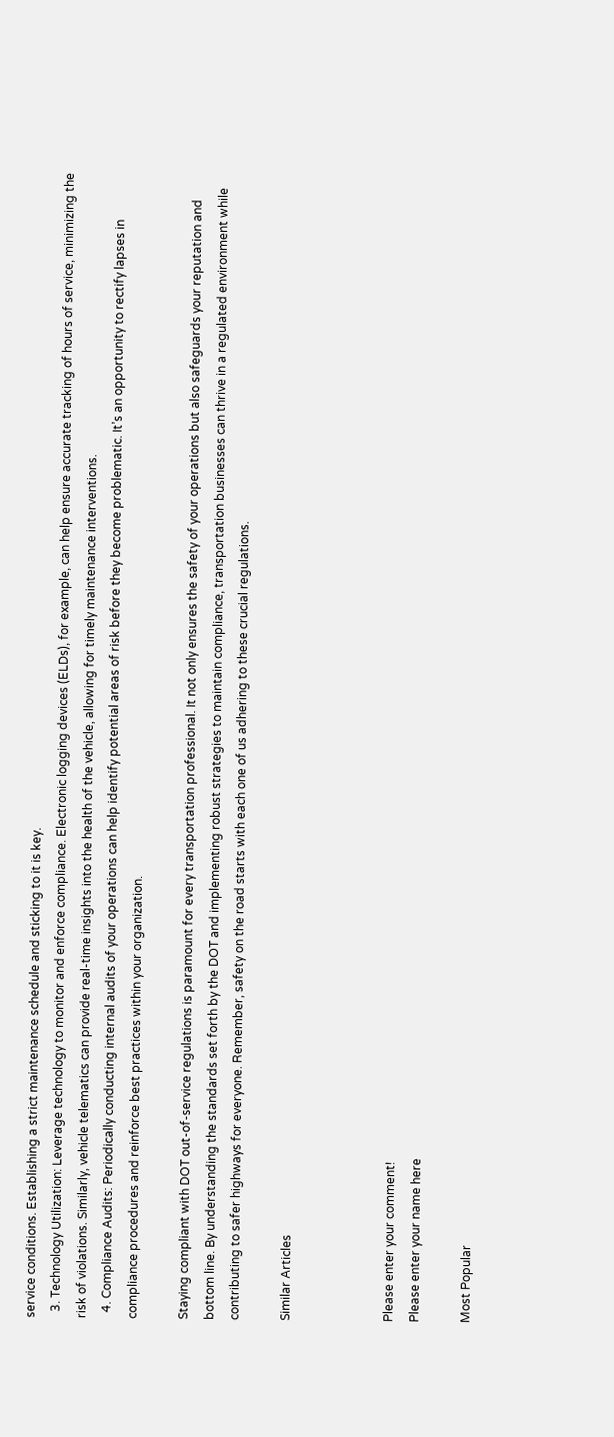service conditions. Establishing a strict maintenance schedule and sticking to it is key.
  3. Technology Utilization: Leverage technology to monitor and enforce compliance. Electronic logging devices (ELDs), for example, can help ensure accurate tracking of hours of service, minimizing the risk of violations. Similarly, vehicle telematics can provide real-time insights into the health of the vehicle, allowing for timely maintenance interventions.
  4. Compliance Audits: Periodically conducting internal audits of your operations can help identify potential areas of risk before they become problematic. It’s an opportunity to rectify lapses in compliance procedures and reinforce best practices within your organization.

Staying compliant with DOT out-of-service regulations is paramount for every transportation professional. It not only ensures the safety of your operations but also safeguards your reputation and bottom line. By understanding the standards set forth by the DOT and implementing robust strategies to maintain compliance, transportation businesses can thrive in a regulated environment while contributing to safer highways for everyone. Remember, safety on the road starts with each one of us adhering to these crucial regulations.

Similar Articles



Please enter your comment!
Please enter your name here

Most Popular